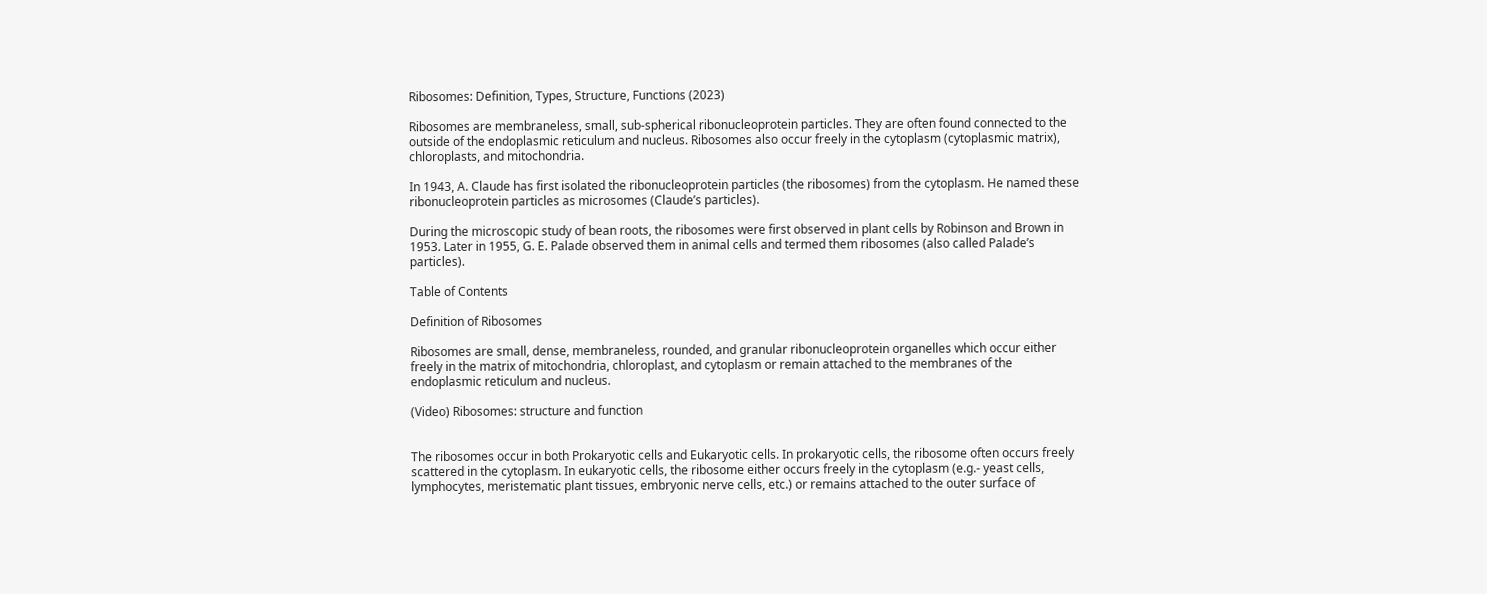Ribosomes: Definition, Types, Structure, Functions (2023)

Ribosomes are membraneless, small, sub-spherical ribonucleoprotein particles. They are often found connected to the outside of the endoplasmic reticulum and nucleus. Ribosomes also occur freely in the cytoplasm (cytoplasmic matrix), chloroplasts, and mitochondria.

In 1943, A. Claude has first isolated the ribonucleoprotein particles (the ribosomes) from the cytoplasm. He named these ribonucleoprotein particles as microsomes (Claude’s particles).

During the microscopic study of bean roots, the ribosomes were first observed in plant cells by Robinson and Brown in 1953. Later in 1955, G. E. Palade observed them in animal cells and termed them ribosomes (also called Palade’s particles).

Table of Contents

Definition of Ribosomes

Ribosomes are small, dense, membraneless, rounded, and granular ribonucleoprotein organelles which occur either freely in the matrix of mitochondria, chloroplast, and cytoplasm or remain attached to the membranes of the endoplasmic reticulum and nucleus.

(Video) Ribosomes: structure and function


The ribosomes occur in both Prokaryotic cells and Eukaryotic cells. In prokaryotic cells, the ribosome often occurs freely scattered in the cytoplasm. In eukaryotic cells, the ribosome either occurs freely in the cytoplasm (e.g.- yeast cells, lymphocytes, meristematic plant tissues, embryonic nerve cells, etc.) or remains attached to the outer surface of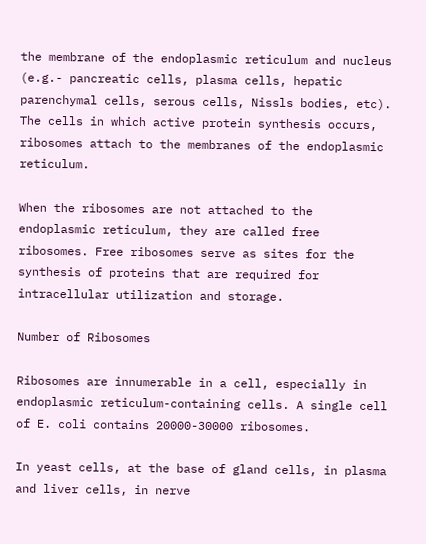the membrane of the endoplasmic reticulum and nucleus (e.g.- pancreatic cells, plasma cells, hepatic parenchymal cells, serous cells, Nissls bodies, etc). The cells in which active protein synthesis occurs, ribosomes attach to the membranes of the endoplasmic reticulum.

When the ribosomes are not attached to the endoplasmic reticulum, they are called free ribosomes. Free ribosomes serve as sites for the synthesis of proteins that are required for intracellular utilization and storage.

Number of Ribosomes

Ribosomes are innumerable in a cell, especially in endoplasmic reticulum-containing cells. A single cell of E. coli contains 20000-30000 ribosomes.

In yeast cells, at the base of gland cells, in plasma and liver cells, in nerve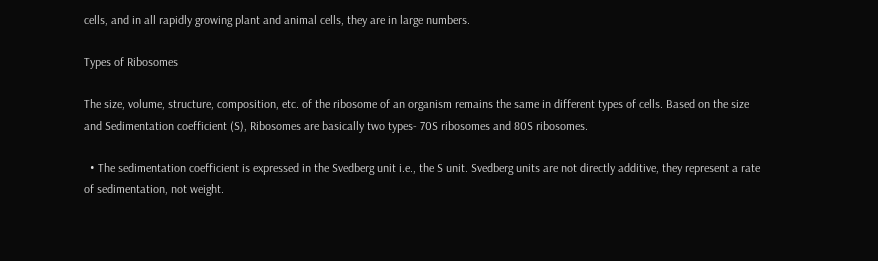cells, and in all rapidly growing plant and animal cells, they are in large numbers.

Types of Ribosomes

The size, volume, structure, composition, etc. of the ribosome of an organism remains the same in different types of cells. Based on the size and Sedimentation coefficient (S), Ribosomes are basically two types- 70S ribosomes and 80S ribosomes.

  • The sedimentation coefficient is expressed in the Svedberg unit i.e., the S unit. Svedberg units are not directly additive, they represent a rate of sedimentation, not weight.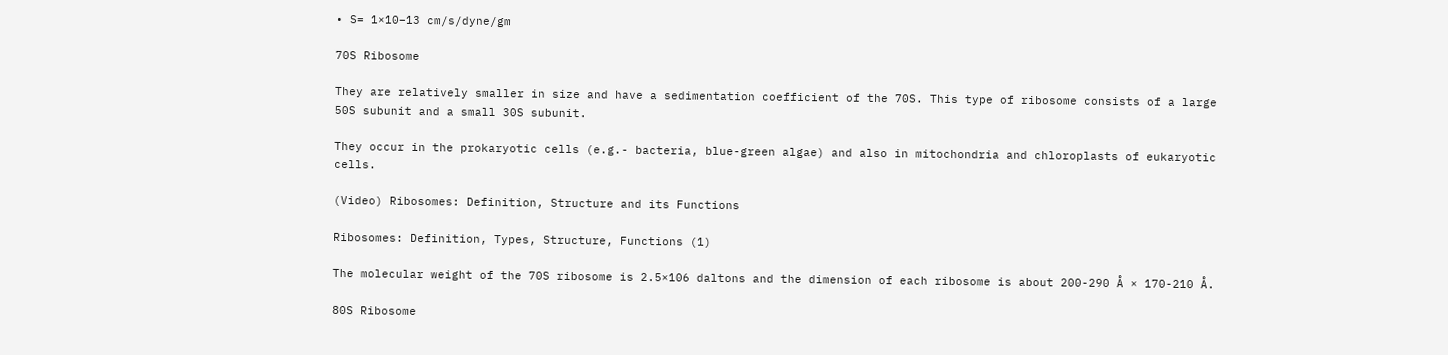• S= 1×10−13 cm/s/dyne/gm

70S Ribosome

They are relatively smaller in size and have a sedimentation coefficient of the 70S. This type of ribosome consists of a large 50S subunit and a small 30S subunit.

They occur in the prokaryotic cells (e.g.- bacteria, blue-green algae) and also in mitochondria and chloroplasts of eukaryotic cells.

(Video) Ribosomes: Definition, Structure and its Functions

Ribosomes: Definition, Types, Structure, Functions (1)

The molecular weight of the 70S ribosome is 2.5×106 daltons and the dimension of each ribosome is about 200-290 Å × 170-210 Å.

80S Ribosome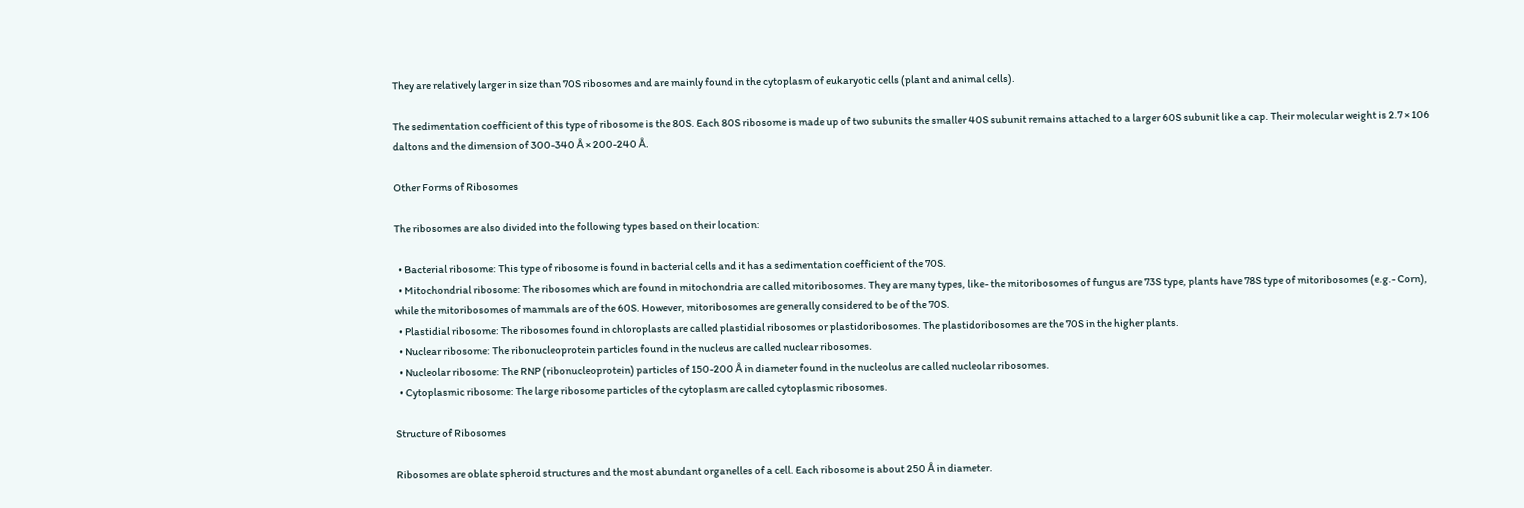They are relatively larger in size than 70S ribosomes and are mainly found in the cytoplasm of eukaryotic cells (plant and animal cells).

The sedimentation coefficient of this type of ribosome is the 80S. Each 80S ribosome is made up of two subunits the smaller 40S subunit remains attached to a larger 60S subunit like a cap. Their molecular weight is 2.7 × 106 daltons and the dimension of 300-340 Å × 200-240 Å.

Other Forms of Ribosomes

The ribosomes are also divided into the following types based on their location:

  • Bacterial ribosome: This type of ribosome is found in bacterial cells and it has a sedimentation coefficient of the 70S.
  • Mitochondrial ribosome: The ribosomes which are found in mitochondria are called mitoribosomes. They are many types, like- the mitoribosomes of fungus are 73S type, plants have 78S type of mitoribosomes (e.g.- Corn), while the mitoribosomes of mammals are of the 60S. However, mitoribosomes are generally considered to be of the 70S.
  • Plastidial ribosome: The ribosomes found in chloroplasts are called plastidial ribosomes or plastidoribosomes. The plastidoribosomes are the 70S in the higher plants.
  • Nuclear ribosome: The ribonucleoprotein particles found in the nucleus are called nuclear ribosomes.
  • Nucleolar ribosome: The RNP (ribonucleoprotein) particles of 150-200 Å in diameter found in the nucleolus are called nucleolar ribosomes.
  • Cytoplasmic ribosome: The large ribosome particles of the cytoplasm are called cytoplasmic ribosomes.

Structure of Ribosomes

Ribosomes are oblate spheroid structures and the most abundant organelles of a cell. Each ribosome is about 250 Å in diameter.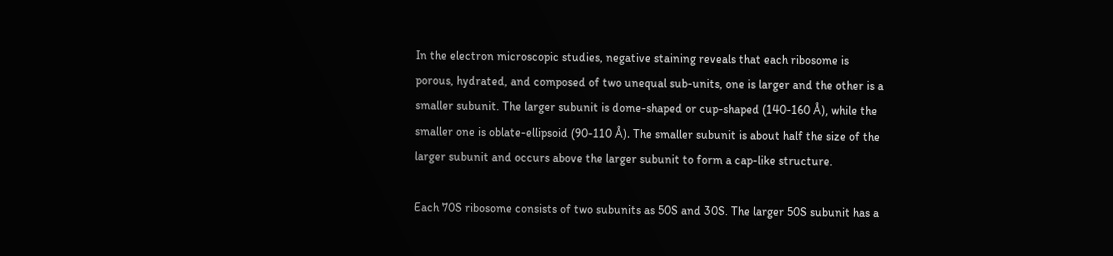In the electron microscopic studies, negative staining reveals that each ribosome is porous, hydrated, and composed of two unequal sub-units, one is larger and the other is a smaller subunit. The larger subunit is dome-shaped or cup-shaped (140-160 Å), while the smaller one is oblate-ellipsoid (90-110 Å). The smaller subunit is about half the size of the larger subunit and occurs above the larger subunit to form a cap-like structure.

Each 70S ribosome consists of two subunits as 50S and 30S. The larger 50S subunit has a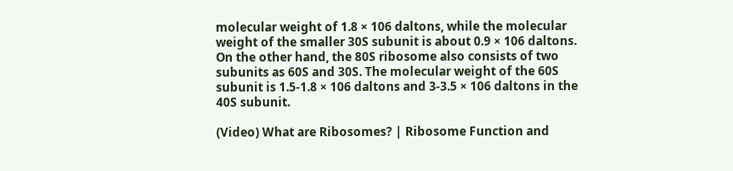molecular weight of 1.8 × 106 daltons, while the molecular weight of the smaller 30S subunit is about 0.9 × 106 daltons. On the other hand, the 80S ribosome also consists of two subunits as 60S and 30S. The molecular weight of the 60S subunit is 1.5-1.8 × 106 daltons and 3-3.5 × 106 daltons in the 40S subunit.

(Video) What are Ribosomes? | Ribosome Function and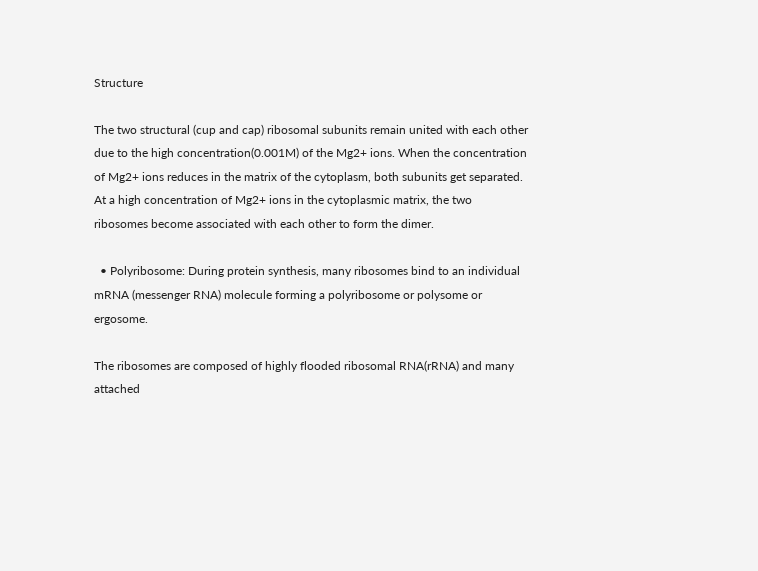Structure

The two structural (cup and cap) ribosomal subunits remain united with each other due to the high concentration(0.001M) of the Mg2+ ions. When the concentration of Mg2+ ions reduces in the matrix of the cytoplasm, both subunits get separated. At a high concentration of Mg2+ ions in the cytoplasmic matrix, the two ribosomes become associated with each other to form the dimer.

  • Polyribosome: During protein synthesis, many ribosomes bind to an individual mRNA (messenger RNA) molecule forming a polyribosome or polysome or ergosome.

The ribosomes are composed of highly flooded ribosomal RNA(rRNA) and many attached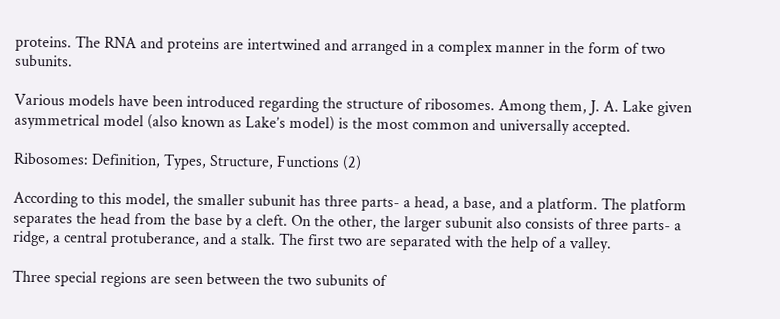proteins. The RNA and proteins are intertwined and arranged in a complex manner in the form of two subunits.

Various models have been introduced regarding the structure of ribosomes. Among them, J. A. Lake given asymmetrical model (also known as Lake’s model) is the most common and universally accepted.

Ribosomes: Definition, Types, Structure, Functions (2)

According to this model, the smaller subunit has three parts- a head, a base, and a platform. The platform separates the head from the base by a cleft. On the other, the larger subunit also consists of three parts- a ridge, a central protuberance, and a stalk. The first two are separated with the help of a valley.

Three special regions are seen between the two subunits of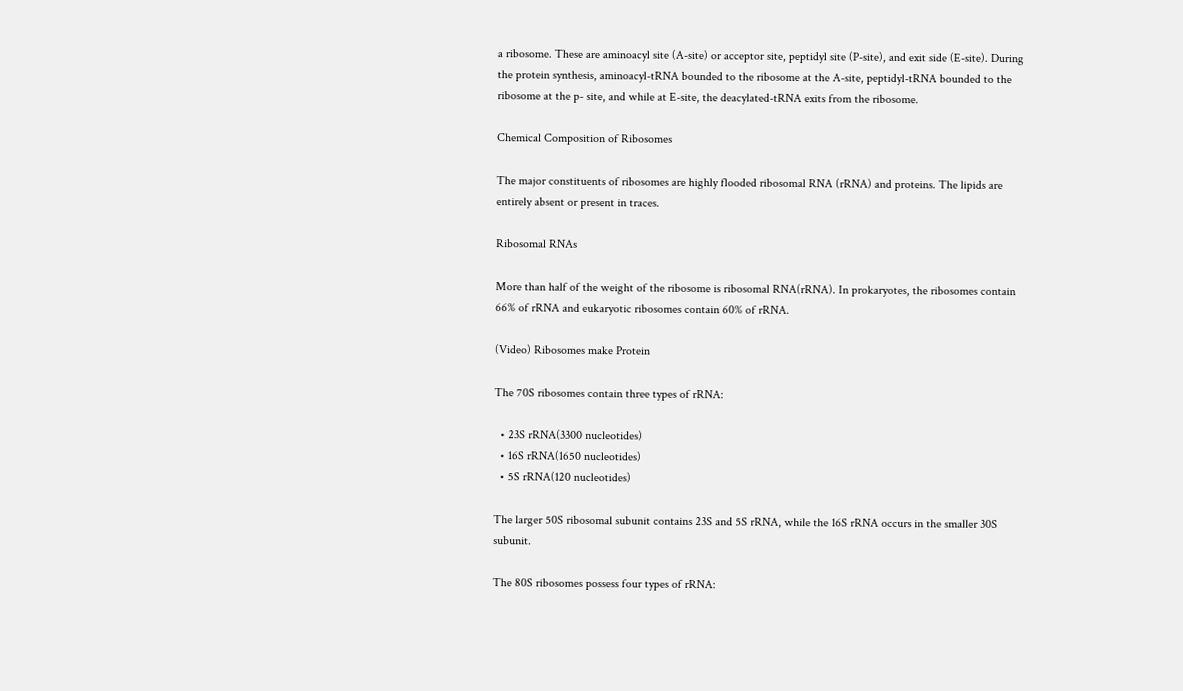a ribosome. These are aminoacyl site (A-site) or acceptor site, peptidyl site (P-site), and exit side (E-site). During the protein synthesis, aminoacyl-tRNA bounded to the ribosome at the A-site, peptidyl-tRNA bounded to the ribosome at the p- site, and while at E-site, the deacylated-tRNA exits from the ribosome.

Chemical Composition of Ribosomes

The major constituents of ribosomes are highly flooded ribosomal RNA (rRNA) and proteins. The lipids are entirely absent or present in traces.

Ribosomal RNAs

More than half of the weight of the ribosome is ribosomal RNA(rRNA). In prokaryotes, the ribosomes contain 66% of rRNA and eukaryotic ribosomes contain 60% of rRNA.

(Video) Ribosomes make Protein

The 70S ribosomes contain three types of rRNA:

  • 23S rRNA(3300 nucleotides)
  • 16S rRNA(1650 nucleotides)
  • 5S rRNA(120 nucleotides)

The larger 50S ribosomal subunit contains 23S and 5S rRNA, while the 16S rRNA occurs in the smaller 30S subunit.

The 80S ribosomes possess four types of rRNA: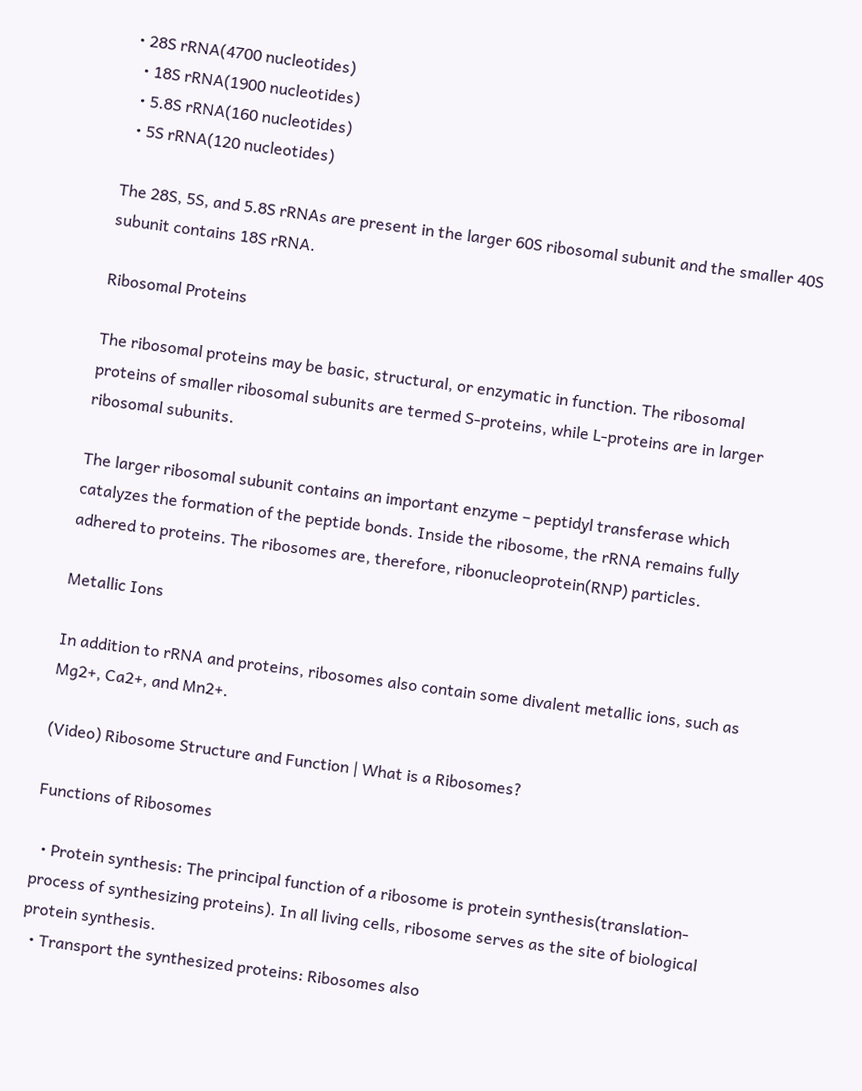• 28S rRNA(4700 nucleotides)
  • 18S rRNA(1900 nucleotides)
  • 5.8S rRNA(160 nucleotides)
  • 5S rRNA(120 nucleotides)

The 28S, 5S, and 5.8S rRNAs are present in the larger 60S ribosomal subunit and the smaller 40S subunit contains 18S rRNA.

Ribosomal Proteins

The ribosomal proteins may be basic, structural, or enzymatic in function. The ribosomal proteins of smaller ribosomal subunits are termed S-proteins, while L-proteins are in larger ribosomal subunits.

The larger ribosomal subunit contains an important enzyme – peptidyl transferase which catalyzes the formation of the peptide bonds. Inside the ribosome, the rRNA remains fully adhered to proteins. The ribosomes are, therefore, ribonucleoprotein(RNP) particles.

Metallic Ions

In addition to rRNA and proteins, ribosomes also contain some divalent metallic ions, such as Mg2+, Ca2+, and Mn2+.

(Video) Ribosome Structure and Function | What is a Ribosomes?

Functions of Ribosomes

  • Protein synthesis: The principal function of a ribosome is protein synthesis(translation-process of synthesizing proteins). In all living cells, ribosome serves as the site of biological protein synthesis.
  • Transport the synthesized proteins: Ribosomes also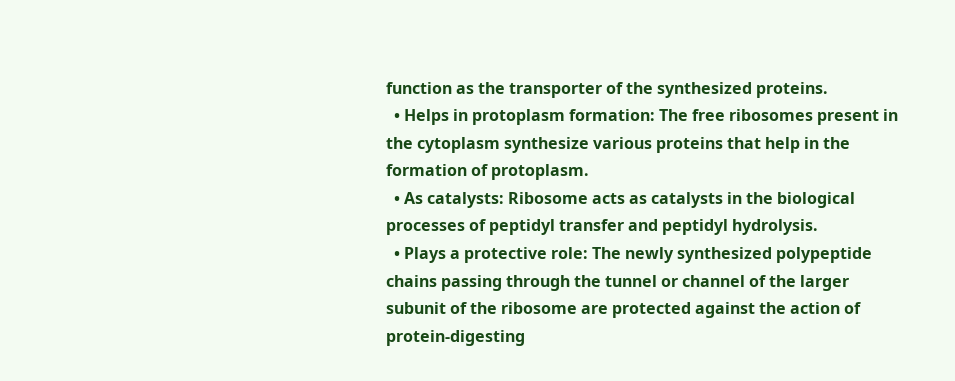function as the transporter of the synthesized proteins.
  • Helps in protoplasm formation: The free ribosomes present in the cytoplasm synthesize various proteins that help in the formation of protoplasm.
  • As catalysts: Ribosome acts as catalysts in the biological processes of peptidyl transfer and peptidyl hydrolysis.
  • Plays a protective role: The newly synthesized polypeptide chains passing through the tunnel or channel of the larger subunit of the ribosome are protected against the action of protein-digesting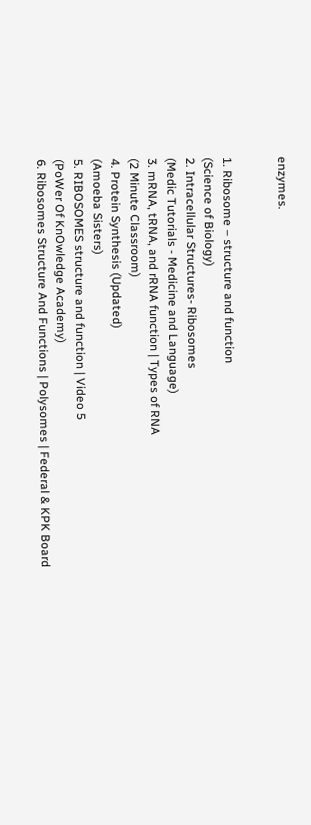enzymes.


1. Ribosome – structure and function
(Science of Biology)
2. Intracellular Structures- Ribosomes
(Medic Tutorials - Medicine and Language)
3. mRNA, tRNA, and rRNA function | Types of RNA
(2 Minute Classroom)
4. Protein Synthesis (Updated)
(Amoeba Sisters)
5. RIBOSOMES structure and function | Video 5
(PoWer Of KnOwledge Academy)
6. Ribosomes Structure And Functions | Polysomes | Federal & KPK Board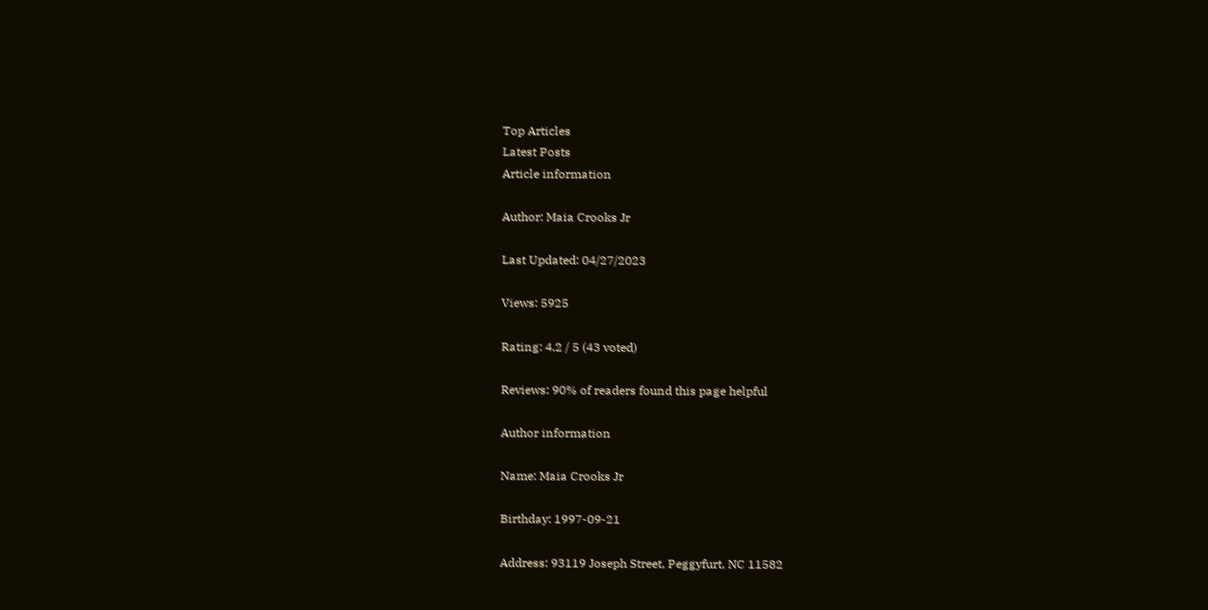Top Articles
Latest Posts
Article information

Author: Maia Crooks Jr

Last Updated: 04/27/2023

Views: 5925

Rating: 4.2 / 5 (43 voted)

Reviews: 90% of readers found this page helpful

Author information

Name: Maia Crooks Jr

Birthday: 1997-09-21

Address: 93119 Joseph Street, Peggyfurt, NC 11582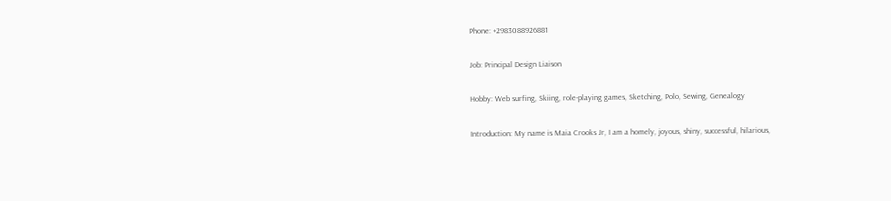Phone: +2983088926881

Job: Principal Design Liaison

Hobby: Web surfing, Skiing, role-playing games, Sketching, Polo, Sewing, Genealogy

Introduction: My name is Maia Crooks Jr, I am a homely, joyous, shiny, successful, hilarious,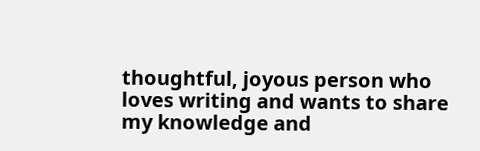thoughtful, joyous person who loves writing and wants to share my knowledge and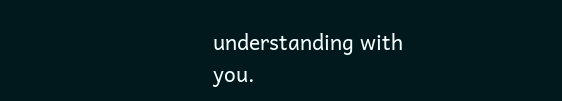understanding with you.